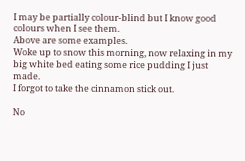I may be partially colour-blind but I know good colours when I see them.
Above are some examples.
Woke up to snow this morning, now relaxing in my big white bed eating some rice pudding I just made.
I forgot to take the cinnamon stick out.

No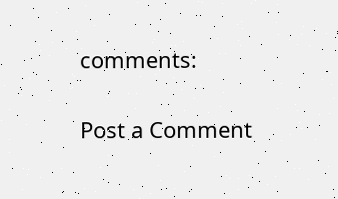comments:

Post a Comment